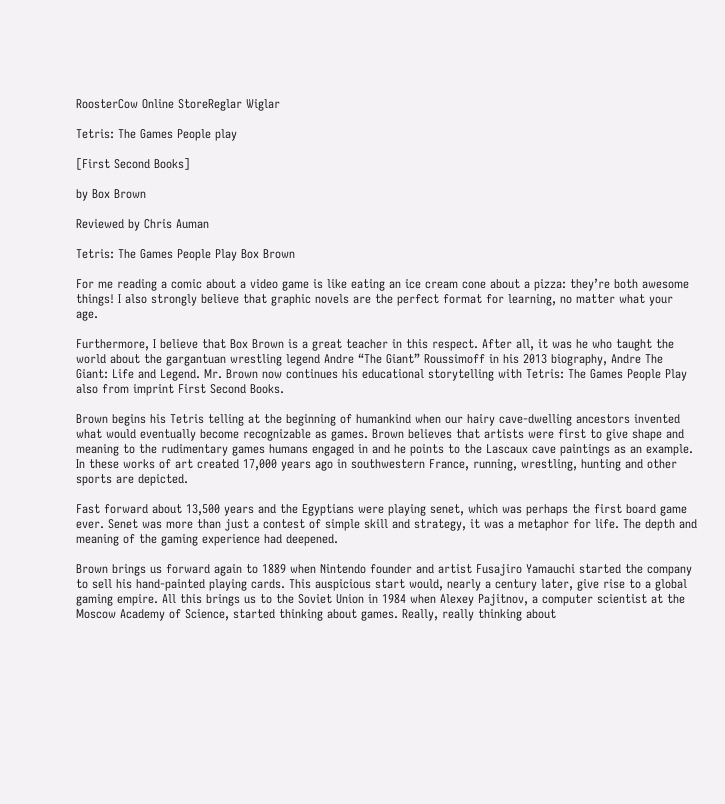RoosterCow Online StoreReglar Wiglar

Tetris: The Games People play

[First Second Books]

by Box Brown

Reviewed by Chris Auman

Tetris: The Games People Play Box Brown

For me reading a comic about a video game is like eating an ice cream cone about a pizza: they’re both awesome things! I also strongly believe that graphic novels are the perfect format for learning, no matter what your age.

Furthermore, I believe that Box Brown is a great teacher in this respect. After all, it was he who taught the world about the gargantuan wrestling legend Andre “The Giant” Roussimoff in his 2013 biography, Andre The Giant: Life and Legend. Mr. Brown now continues his educational storytelling with Tetris: The Games People Play also from imprint First Second Books.

Brown begins his Tetris telling at the beginning of humankind when our hairy cave-dwelling ancestors invented what would eventually become recognizable as games. Brown believes that artists were first to give shape and meaning to the rudimentary games humans engaged in and he points to the Lascaux cave paintings as an example. In these works of art created 17,000 years ago in southwestern France, running, wrestling, hunting and other sports are depicted.

Fast forward about 13,500 years and the Egyptians were playing senet, which was perhaps the first board game ever. Senet was more than just a contest of simple skill and strategy, it was a metaphor for life. The depth and meaning of the gaming experience had deepened.

Brown brings us forward again to 1889 when Nintendo founder and artist Fusajiro Yamauchi started the company to sell his hand-painted playing cards. This auspicious start would, nearly a century later, give rise to a global gaming empire. All this brings us to the Soviet Union in 1984 when Alexey Pajitnov, a computer scientist at the Moscow Academy of Science, started thinking about games. Really, really thinking about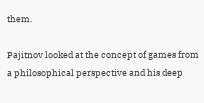them.

Pajitnov looked at the concept of games from a philosophical perspective and his deep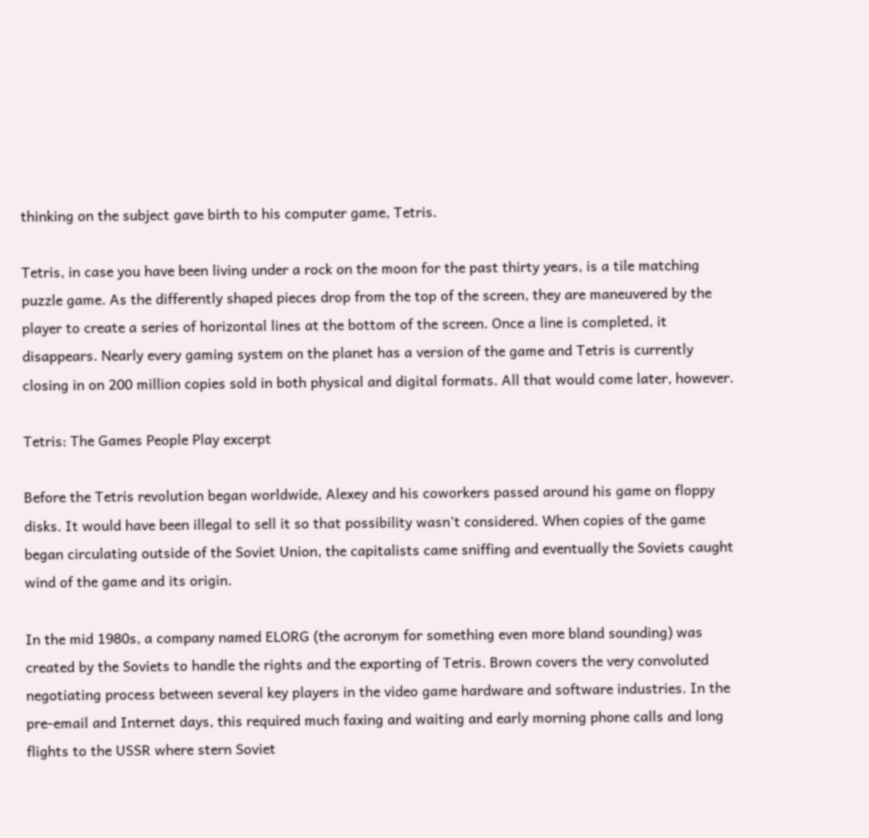thinking on the subject gave birth to his computer game, Tetris.

Tetris, in case you have been living under a rock on the moon for the past thirty years, is a tile matching puzzle game. As the differently shaped pieces drop from the top of the screen, they are maneuvered by the player to create a series of horizontal lines at the bottom of the screen. Once a line is completed, it disappears. Nearly every gaming system on the planet has a version of the game and Tetris is currently closing in on 200 million copies sold in both physical and digital formats. All that would come later, however.

Tetris: The Games People Play excerpt

Before the Tetris revolution began worldwide, Alexey and his coworkers passed around his game on floppy disks. It would have been illegal to sell it so that possibility wasn’t considered. When copies of the game began circulating outside of the Soviet Union, the capitalists came sniffing and eventually the Soviets caught wind of the game and its origin.

In the mid 1980s, a company named ELORG (the acronym for something even more bland sounding) was created by the Soviets to handle the rights and the exporting of Tetris. Brown covers the very convoluted negotiating process between several key players in the video game hardware and software industries. In the pre-email and Internet days, this required much faxing and waiting and early morning phone calls and long flights to the USSR where stern Soviet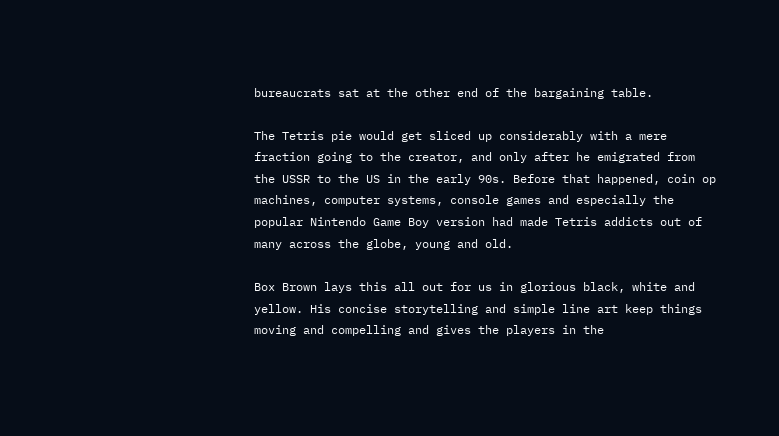bureaucrats sat at the other end of the bargaining table.

The Tetris pie would get sliced up considerably with a mere fraction going to the creator, and only after he emigrated from the USSR to the US in the early 90s. Before that happened, coin op machines, computer systems, console games and especially the popular Nintendo Game Boy version had made Tetris addicts out of many across the globe, young and old.

Box Brown lays this all out for us in glorious black, white and yellow. His concise storytelling and simple line art keep things moving and compelling and gives the players in the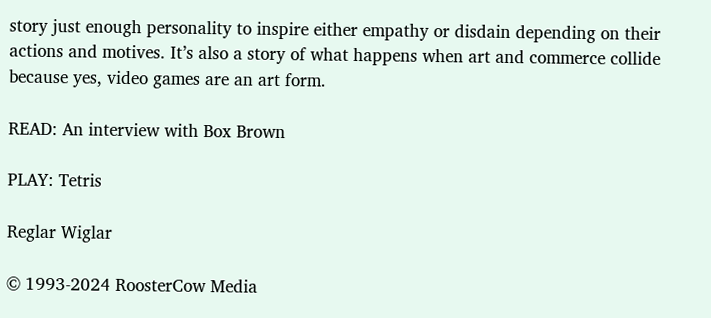story just enough personality to inspire either empathy or disdain depending on their actions and motives. It’s also a story of what happens when art and commerce collide because yes, video games are an art form.

READ: An interview with Box Brown

PLAY: Tetris

Reglar Wiglar

© 1993-2024 RoosterCow Media